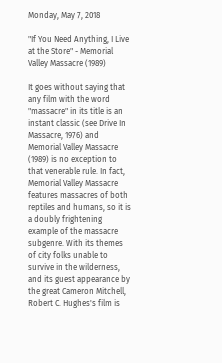Monday, May 7, 2018

"If You Need Anything, I Live at the Store" - Memorial Valley Massacre (1989)

It goes without saying that any film with the word "massacre" in its title is an instant classic (see Drive In Massacre, 1976) and Memorial Valley Massacre (1989) is no exception to that venerable rule. In fact, Memorial Valley Massacre features massacres of both reptiles and humans, so it is a doubly frightening example of the massacre subgenre. With its themes of city folks unable to survive in the wilderness, and its guest appearance by the great Cameron Mitchell, Robert C. Hughes's film is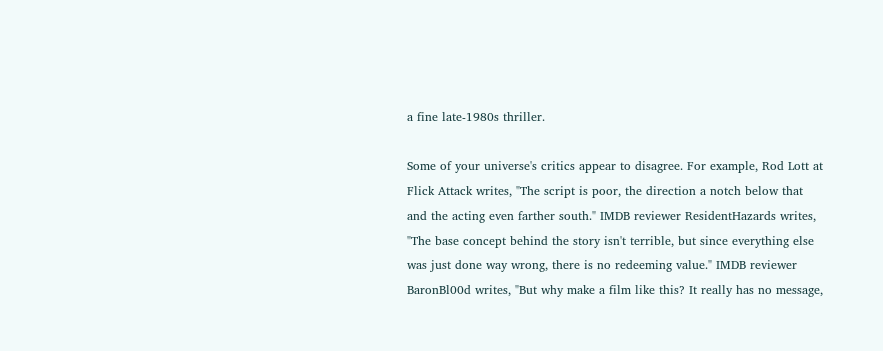a fine late-1980s thriller.

Some of your universe's critics appear to disagree. For example, Rod Lott at Flick Attack writes, "The script is poor, the direction a notch below that and the acting even farther south." IMDB reviewer ResidentHazards writes, "The base concept behind the story isn't terrible, but since everything else was just done way wrong, there is no redeeming value." IMDB reviewer BaronBl00d writes, "But why make a film like this? It really has no message,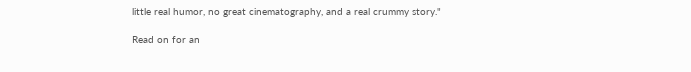little real humor, no great cinematography, and a real crummy story."

Read on for an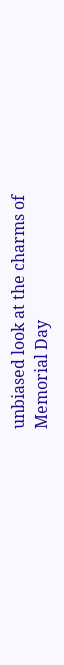unbiased look at the charms of Memorial Day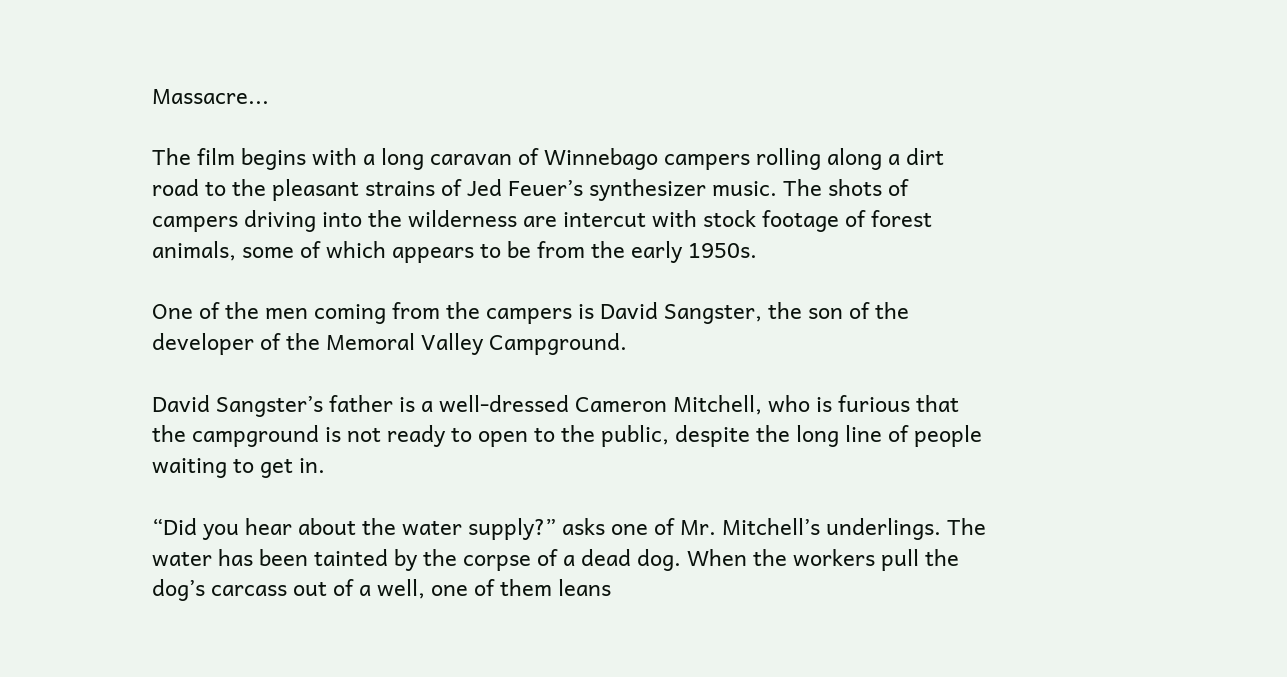Massacre...

The film begins with a long caravan of Winnebago campers rolling along a dirt road to the pleasant strains of Jed Feuer’s synthesizer music. The shots of campers driving into the wilderness are intercut with stock footage of forest animals, some of which appears to be from the early 1950s.

One of the men coming from the campers is David Sangster, the son of the developer of the Memoral Valley Campground.

David Sangster’s father is a well-dressed Cameron Mitchell, who is furious that the campground is not ready to open to the public, despite the long line of people waiting to get in.

“Did you hear about the water supply?” asks one of Mr. Mitchell’s underlings. The water has been tainted by the corpse of a dead dog. When the workers pull the dog’s carcass out of a well, one of them leans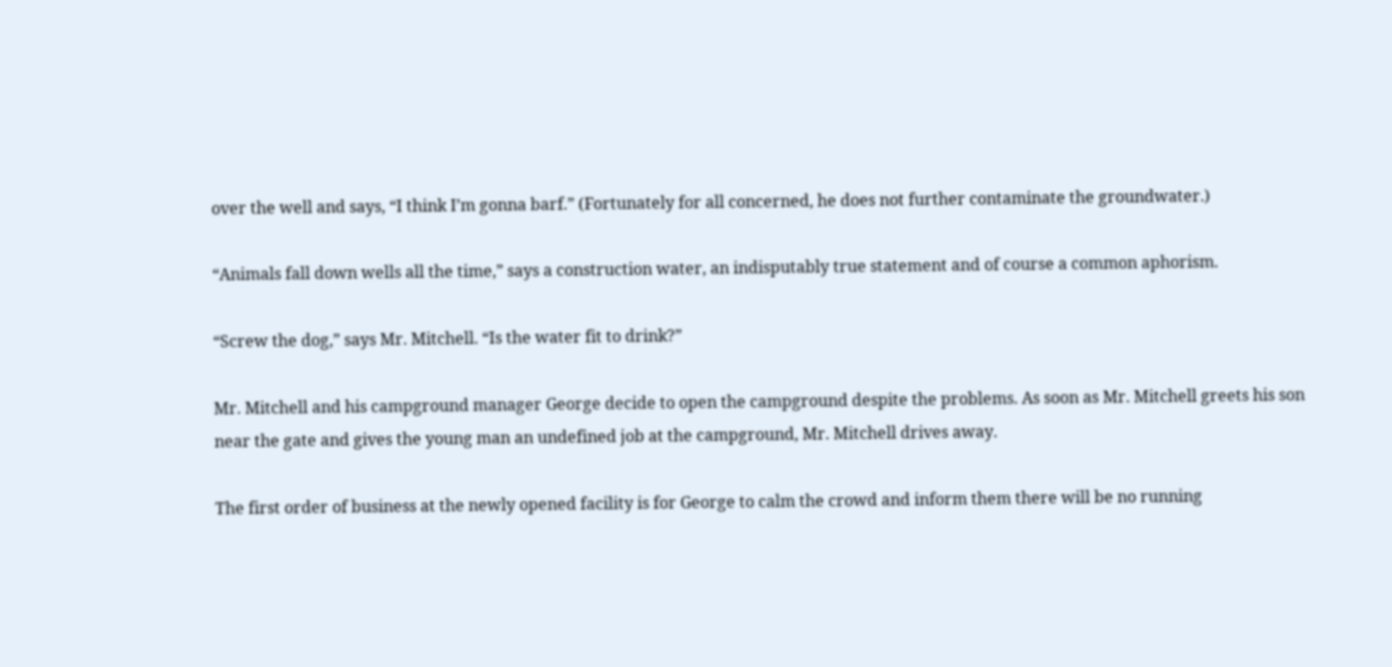over the well and says, “I think I’m gonna barf.” (Fortunately for all concerned, he does not further contaminate the groundwater.)

“Animals fall down wells all the time,” says a construction water, an indisputably true statement and of course a common aphorism.

“Screw the dog,” says Mr. Mitchell. “Is the water fit to drink?”

Mr. Mitchell and his campground manager George decide to open the campground despite the problems. As soon as Mr. Mitchell greets his son near the gate and gives the young man an undefined job at the campground, Mr. Mitchell drives away.

The first order of business at the newly opened facility is for George to calm the crowd and inform them there will be no running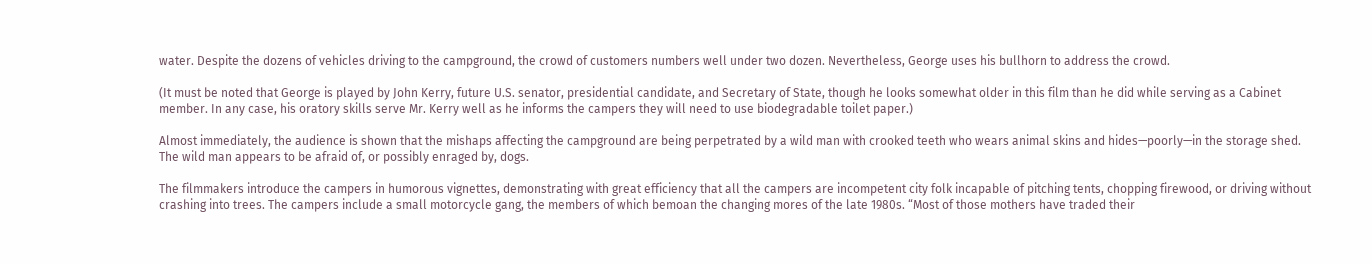water. Despite the dozens of vehicles driving to the campground, the crowd of customers numbers well under two dozen. Nevertheless, George uses his bullhorn to address the crowd.

(It must be noted that George is played by John Kerry, future U.S. senator, presidential candidate, and Secretary of State, though he looks somewhat older in this film than he did while serving as a Cabinet member. In any case, his oratory skills serve Mr. Kerry well as he informs the campers they will need to use biodegradable toilet paper.)

Almost immediately, the audience is shown that the mishaps affecting the campground are being perpetrated by a wild man with crooked teeth who wears animal skins and hides—poorly—in the storage shed. The wild man appears to be afraid of, or possibly enraged by, dogs.

The filmmakers introduce the campers in humorous vignettes, demonstrating with great efficiency that all the campers are incompetent city folk incapable of pitching tents, chopping firewood, or driving without crashing into trees. The campers include a small motorcycle gang, the members of which bemoan the changing mores of the late 1980s. “Most of those mothers have traded their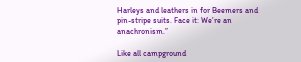Harleys and leathers in for Beemers and pin-stripe suits. Face it: We’re an anachronism.”

Like all campground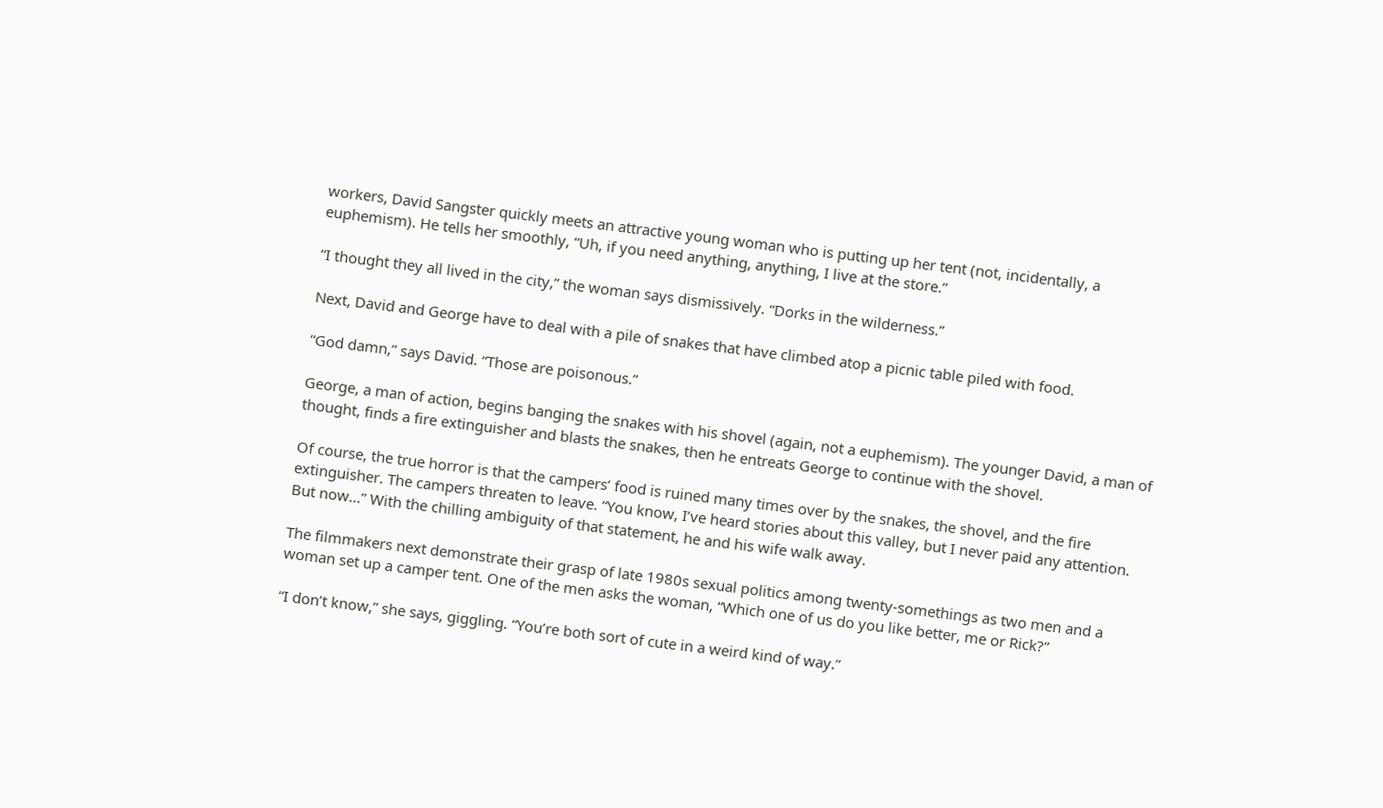workers, David Sangster quickly meets an attractive young woman who is putting up her tent (not, incidentally, a euphemism). He tells her smoothly, “Uh, if you need anything, anything, I live at the store.”

“I thought they all lived in the city,” the woman says dismissively. “Dorks in the wilderness.”

Next, David and George have to deal with a pile of snakes that have climbed atop a picnic table piled with food.

“God damn,” says David. “Those are poisonous.”

George, a man of action, begins banging the snakes with his shovel (again, not a euphemism). The younger David, a man of thought, finds a fire extinguisher and blasts the snakes, then he entreats George to continue with the shovel.

Of course, the true horror is that the campers’ food is ruined many times over by the snakes, the shovel, and the fire extinguisher. The campers threaten to leave. “You know, I’ve heard stories about this valley, but I never paid any attention. But now...” With the chilling ambiguity of that statement, he and his wife walk away.

The filmmakers next demonstrate their grasp of late 1980s sexual politics among twenty-somethings as two men and a woman set up a camper tent. One of the men asks the woman, “Which one of us do you like better, me or Rick?”

“I don’t know,” she says, giggling. “You’re both sort of cute in a weird kind of way.”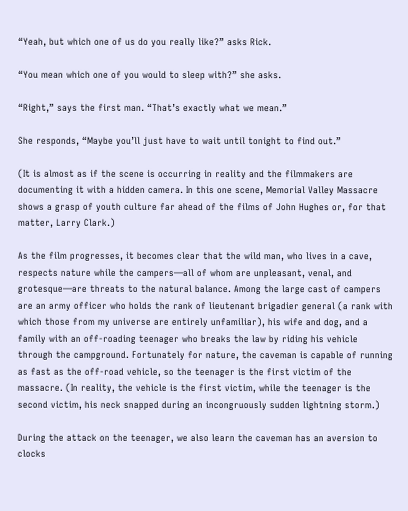“Yeah, but which one of us do you really like?” asks Rick.

“You mean which one of you would to sleep with?” she asks.

“Right,” says the first man. “That’s exactly what we mean.”

She responds, “Maybe you’ll just have to wait until tonight to find out.”

(It is almost as if the scene is occurring in reality and the filmmakers are documenting it with a hidden camera. In this one scene, Memorial Valley Massacre shows a grasp of youth culture far ahead of the films of John Hughes or, for that matter, Larry Clark.)

As the film progresses, it becomes clear that the wild man, who lives in a cave, respects nature while the campers—all of whom are unpleasant, venal, and grotesque—are threats to the natural balance. Among the large cast of campers are an army officer who holds the rank of lieutenant brigadier general (a rank with which those from my universe are entirely unfamiliar), his wife and dog, and a family with an off-roading teenager who breaks the law by riding his vehicle through the campground. Fortunately for nature, the caveman is capable of running as fast as the off-road vehicle, so the teenager is the first victim of the massacre. (In reality, the vehicle is the first victim, while the teenager is the second victim, his neck snapped during an incongruously sudden lightning storm.)

During the attack on the teenager, we also learn the caveman has an aversion to clocks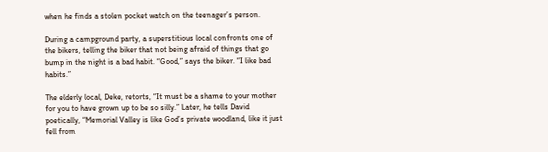when he finds a stolen pocket watch on the teenager’s person.

During a campground party, a superstitious local confronts one of the bikers, telling the biker that not being afraid of things that go bump in the night is a bad habit. “Good,” says the biker. “I like bad habits.”

The elderly local, Deke, retorts, “It must be a shame to your mother for you to have grown up to be so silly.” Later, he tells David poetically, “Memorial Valley is like God’s private woodland, like it just fell from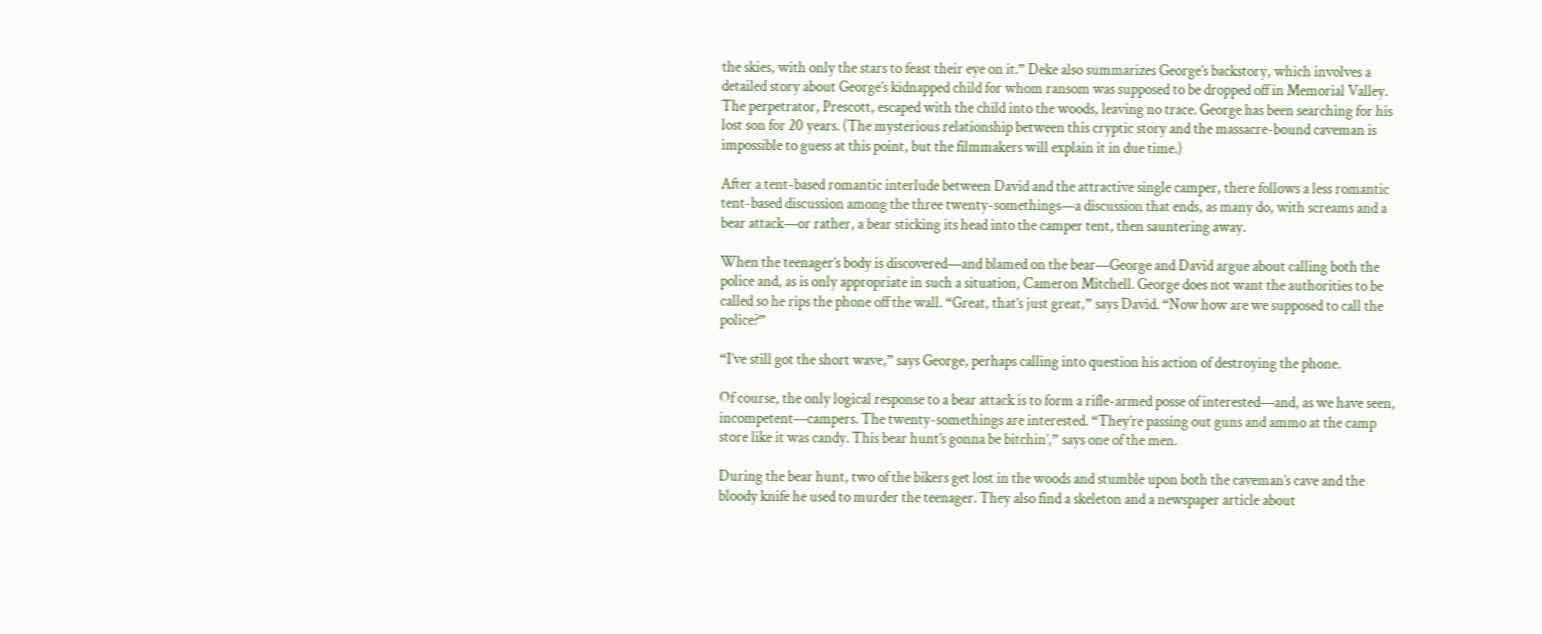the skies, with only the stars to feast their eye on it.” Deke also summarizes George’s backstory, which involves a detailed story about George’s kidnapped child for whom ransom was supposed to be dropped off in Memorial Valley. The perpetrator, Prescott, escaped with the child into the woods, leaving no trace. George has been searching for his lost son for 20 years. (The mysterious relationship between this cryptic story and the massacre-bound caveman is impossible to guess at this point, but the filmmakers will explain it in due time.)

After a tent-based romantic interlude between David and the attractive single camper, there follows a less romantic tent-based discussion among the three twenty-somethings—a discussion that ends, as many do, with screams and a bear attack—or rather, a bear sticking its head into the camper tent, then sauntering away.

When the teenager’s body is discovered—and blamed on the bear—George and David argue about calling both the police and, as is only appropriate in such a situation, Cameron Mitchell. George does not want the authorities to be called so he rips the phone off the wall. “Great, that’s just great,” says David. “Now how are we supposed to call the police?”

“I’ve still got the short wave,” says George, perhaps calling into question his action of destroying the phone.

Of course, the only logical response to a bear attack is to form a rifle-armed posse of interested—and, as we have seen, incompetent—campers. The twenty-somethings are interested. “They’re passing out guns and ammo at the camp store like it was candy. This bear hunt’s gonna be bitchin’,” says one of the men.

During the bear hunt, two of the bikers get lost in the woods and stumble upon both the caveman’s cave and the bloody knife he used to murder the teenager. They also find a skeleton and a newspaper article about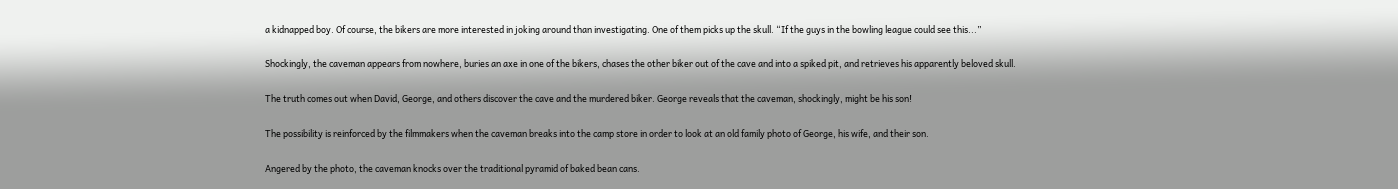a kidnapped boy. Of course, the bikers are more interested in joking around than investigating. One of them picks up the skull. “If the guys in the bowling league could see this...”

Shockingly, the caveman appears from nowhere, buries an axe in one of the bikers, chases the other biker out of the cave and into a spiked pit, and retrieves his apparently beloved skull.

The truth comes out when David, George, and others discover the cave and the murdered biker. George reveals that the caveman, shockingly, might be his son!

The possibility is reinforced by the filmmakers when the caveman breaks into the camp store in order to look at an old family photo of George, his wife, and their son.

Angered by the photo, the caveman knocks over the traditional pyramid of baked bean cans.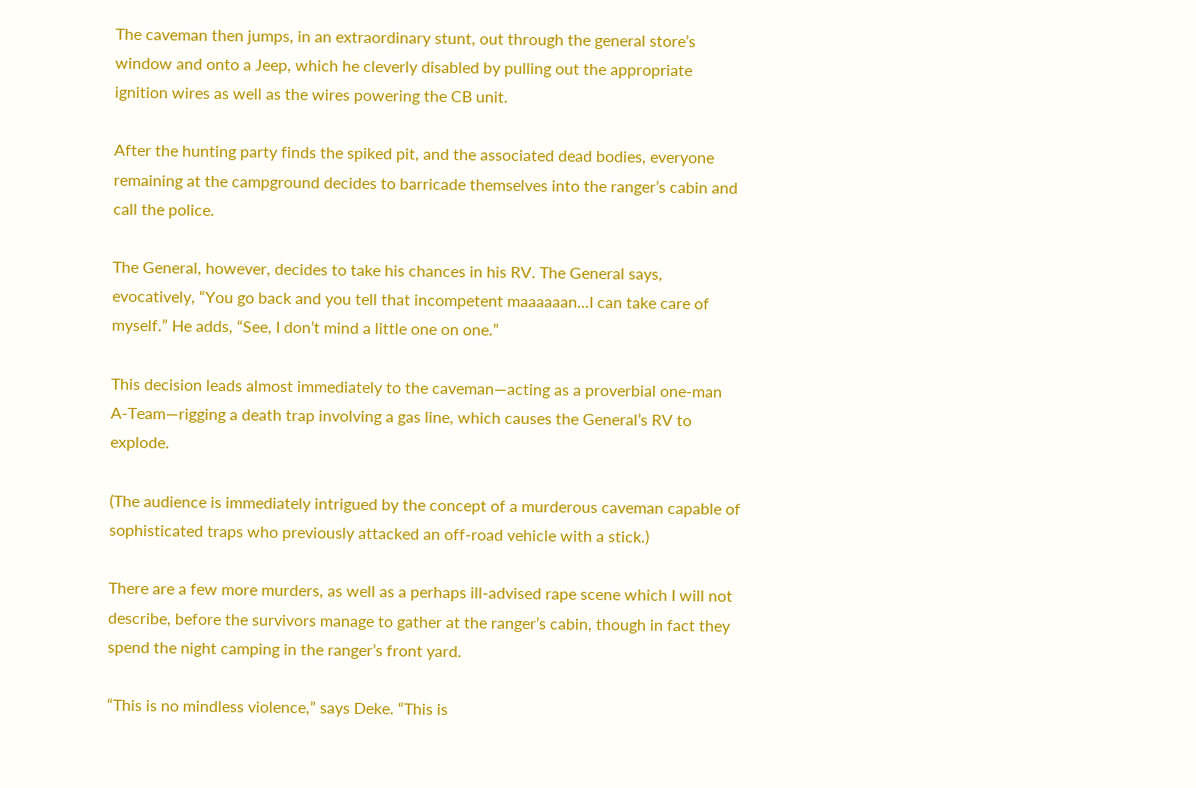The caveman then jumps, in an extraordinary stunt, out through the general store’s window and onto a Jeep, which he cleverly disabled by pulling out the appropriate ignition wires as well as the wires powering the CB unit.

After the hunting party finds the spiked pit, and the associated dead bodies, everyone remaining at the campground decides to barricade themselves into the ranger’s cabin and call the police.

The General, however, decides to take his chances in his RV. The General says, evocatively, “You go back and you tell that incompetent maaaaaan...I can take care of myself.” He adds, “See, I don’t mind a little one on one.”

This decision leads almost immediately to the caveman—acting as a proverbial one-man A-Team—rigging a death trap involving a gas line, which causes the General’s RV to explode.

(The audience is immediately intrigued by the concept of a murderous caveman capable of sophisticated traps who previously attacked an off-road vehicle with a stick.)

There are a few more murders, as well as a perhaps ill-advised rape scene which I will not describe, before the survivors manage to gather at the ranger’s cabin, though in fact they spend the night camping in the ranger’s front yard.

“This is no mindless violence,” says Deke. “This is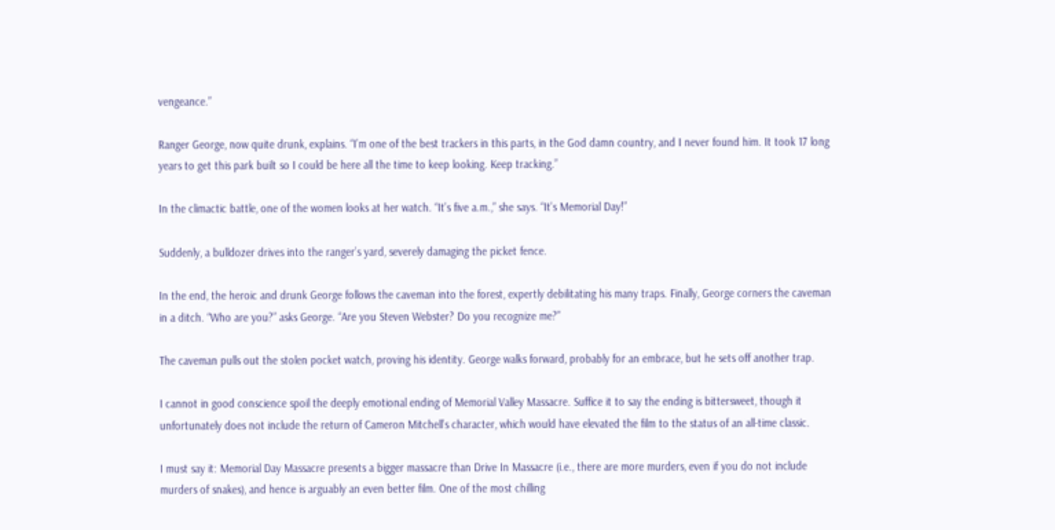vengeance.”

Ranger George, now quite drunk, explains. “I’m one of the best trackers in this parts, in the God damn country, and I never found him. It took 17 long years to get this park built so I could be here all the time to keep looking. Keep tracking.”

In the climactic battle, one of the women looks at her watch. “It’s five a.m.,” she says. “It’s Memorial Day!”

Suddenly, a bulldozer drives into the ranger’s yard, severely damaging the picket fence.

In the end, the heroic and drunk George follows the caveman into the forest, expertly debilitating his many traps. Finally, George corners the caveman in a ditch. “Who are you?” asks George. “Are you Steven Webster? Do you recognize me?”

The caveman pulls out the stolen pocket watch, proving his identity. George walks forward, probably for an embrace, but he sets off another trap.

I cannot in good conscience spoil the deeply emotional ending of Memorial Valley Massacre. Suffice it to say the ending is bittersweet, though it unfortunately does not include the return of Cameron Mitchell’s character, which would have elevated the film to the status of an all-time classic.

I must say it: Memorial Day Massacre presents a bigger massacre than Drive In Massacre (i.e., there are more murders, even if you do not include murders of snakes), and hence is arguably an even better film. One of the most chilling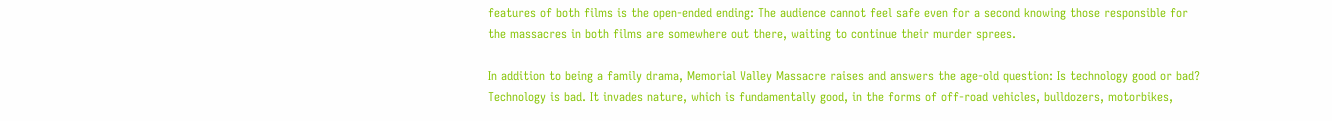features of both films is the open-ended ending: The audience cannot feel safe even for a second knowing those responsible for the massacres in both films are somewhere out there, waiting to continue their murder sprees.

In addition to being a family drama, Memorial Valley Massacre raises and answers the age-old question: Is technology good or bad? Technology is bad. It invades nature, which is fundamentally good, in the forms of off-road vehicles, bulldozers, motorbikes,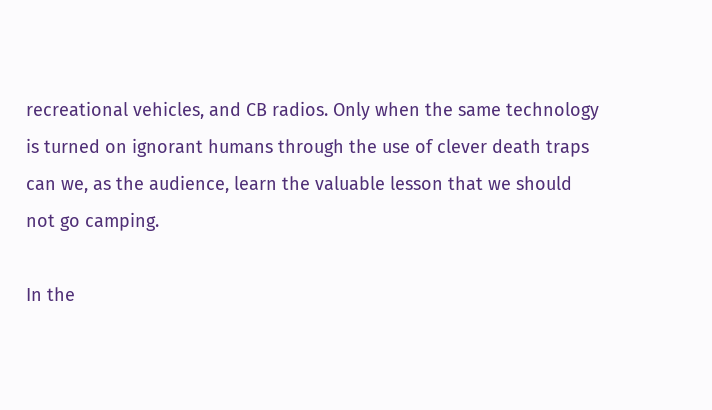recreational vehicles, and CB radios. Only when the same technology is turned on ignorant humans through the use of clever death traps can we, as the audience, learn the valuable lesson that we should not go camping.

In the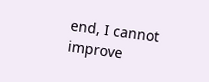end, I cannot improve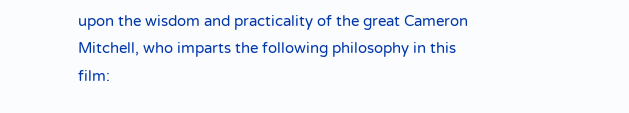upon the wisdom and practicality of the great Cameron Mitchell, who imparts the following philosophy in this film: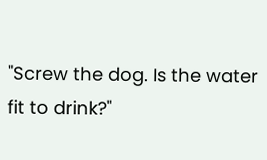"Screw the dog. Is the water fit to drink?"